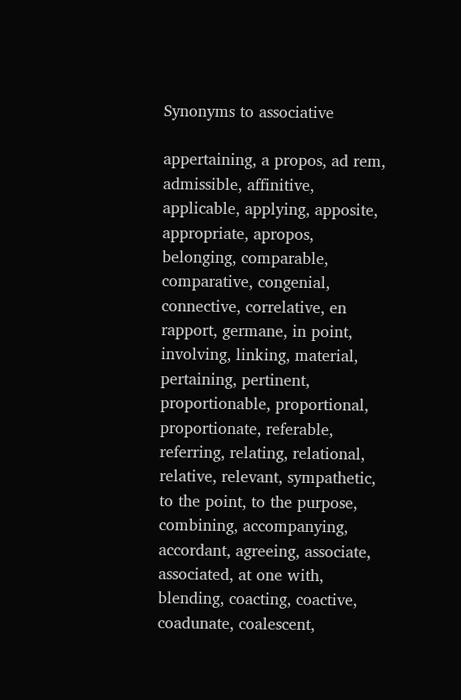Synonyms to associative

appertaining, a propos, ad rem, admissible, affinitive, applicable, applying, apposite, appropriate, apropos, belonging, comparable, comparative, congenial, connective, correlative, en rapport, germane, in point, involving, linking, material, pertaining, pertinent, proportionable, proportional, proportionate, referable, referring, relating, relational, relative, relevant, sympathetic, to the point, to the purpose, combining, accompanying, accordant, agreeing, associate, associated, at one with, blending, coacting, coactive, coadunate, coalescent,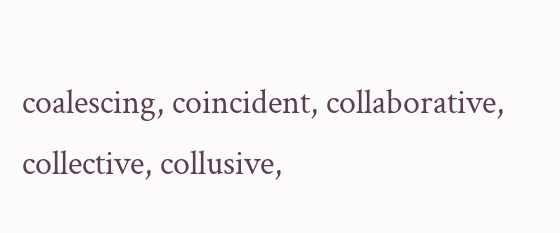coalescing, coincident, collaborative, collective, collusive,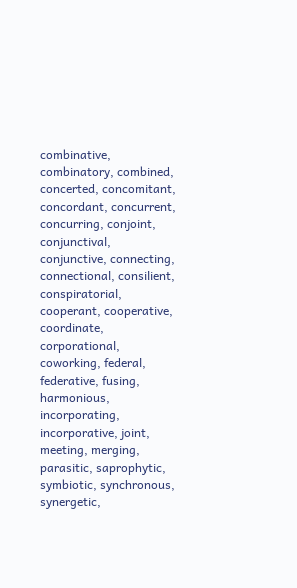combinative, combinatory, combined, concerted, concomitant, concordant, concurrent, concurring, conjoint, conjunctival, conjunctive, connecting, connectional, consilient, conspiratorial, cooperant, cooperative, coordinate, corporational, coworking, federal, federative, fusing, harmonious, incorporating, incorporative, joint, meeting, merging, parasitic, saprophytic, symbiotic, synchronous, synergetic,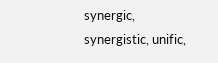synergic, synergistic, unific,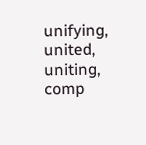unifying, united, uniting, comp